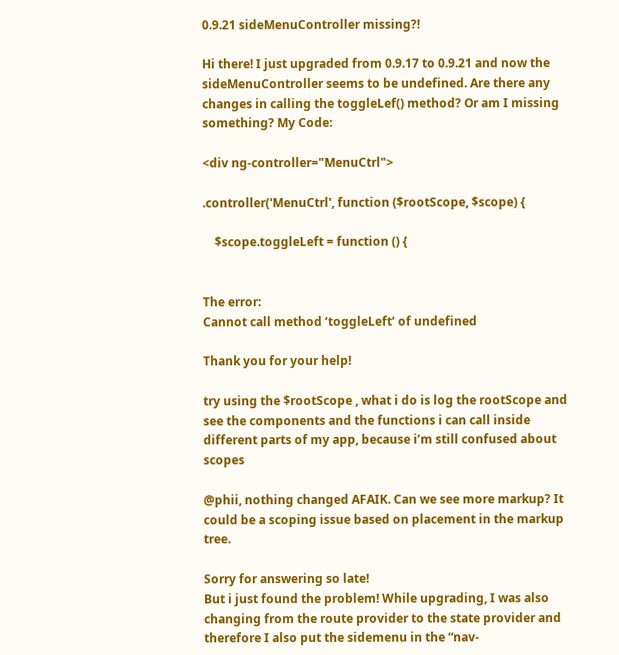0.9.21 sideMenuController missing?!

Hi there! I just upgraded from 0.9.17 to 0.9.21 and now the sideMenuController seems to be undefined. Are there any changes in calling the toggleLef() method? Or am I missing something? My Code:

<div ng-controller="MenuCtrl">

.controller('MenuCtrl', function ($rootScope, $scope) {

    $scope.toggleLeft = function () {


The error:
Cannot call method ‘toggleLeft’ of undefined

Thank you for your help!

try using the $rootScope , what i do is log the rootScope and see the components and the functions i can call inside different parts of my app, because i’m still confused about scopes

@phii, nothing changed AFAIK. Can we see more markup? It could be a scoping issue based on placement in the markup tree.

Sorry for answering so late!
But i just found the problem! While upgrading, I was also changing from the route provider to the state provider and therefore I also put the sidemenu in the “nav-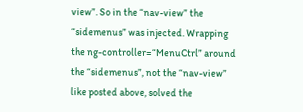view”. So in the “nav-view” the “sidemenus” was injected. Wrapping the ng-controller=“MenuCtrl” around the “sidemenus”, not the “nav-view” like posted above, solved the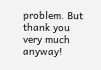problem. But thank you very much anyway!